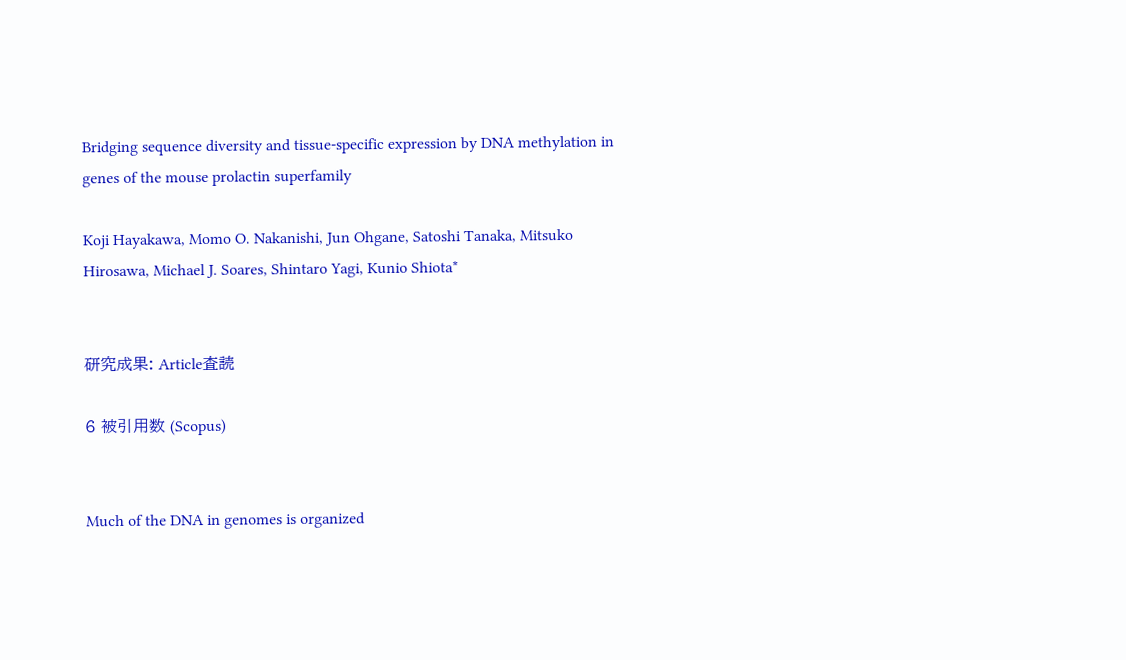Bridging sequence diversity and tissue-specific expression by DNA methylation in genes of the mouse prolactin superfamily

Koji Hayakawa, Momo O. Nakanishi, Jun Ohgane, Satoshi Tanaka, Mitsuko Hirosawa, Michael J. Soares, Shintaro Yagi, Kunio Shiota*


研究成果: Article査読

6 被引用数 (Scopus)


Much of the DNA in genomes is organized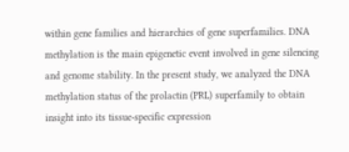within gene families and hierarchies of gene superfamilies. DNA methylation is the main epigenetic event involved in gene silencing and genome stability. In the present study, we analyzed the DNA methylation status of the prolactin (PRL) superfamily to obtain insight into its tissue-specific expression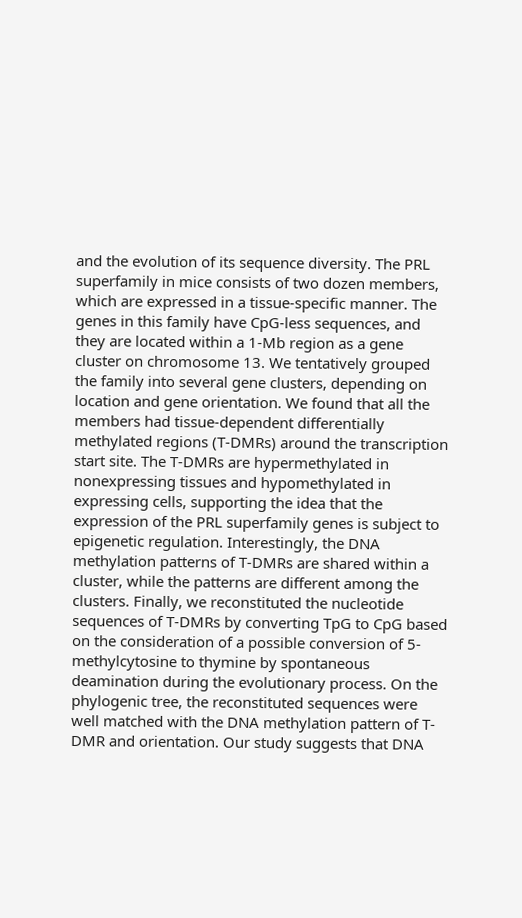and the evolution of its sequence diversity. The PRL superfamily in mice consists of two dozen members, which are expressed in a tissue-specific manner. The genes in this family have CpG-less sequences, and they are located within a 1-Mb region as a gene cluster on chromosome 13. We tentatively grouped the family into several gene clusters, depending on location and gene orientation. We found that all the members had tissue-dependent differentially methylated regions (T-DMRs) around the transcription start site. The T-DMRs are hypermethylated in nonexpressing tissues and hypomethylated in expressing cells, supporting the idea that the expression of the PRL superfamily genes is subject to epigenetic regulation. Interestingly, the DNA methylation patterns of T-DMRs are shared within a cluster, while the patterns are different among the clusters. Finally, we reconstituted the nucleotide sequences of T-DMRs by converting TpG to CpG based on the consideration of a possible conversion of 5-methylcytosine to thymine by spontaneous deamination during the evolutionary process. On the phylogenic tree, the reconstituted sequences were well matched with the DNA methylation pattern of T-DMR and orientation. Our study suggests that DNA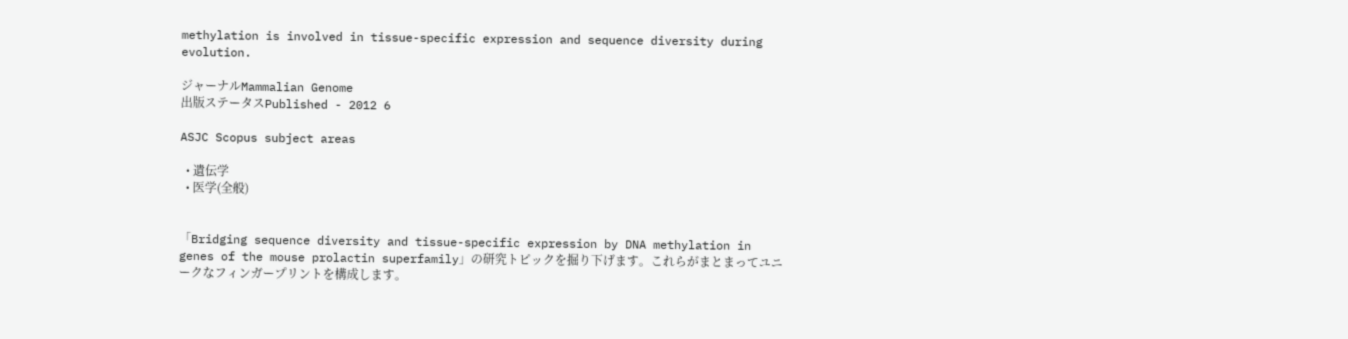methylation is involved in tissue-specific expression and sequence diversity during evolution.

ジャーナルMammalian Genome
出版ステータスPublished - 2012 6

ASJC Scopus subject areas

  • 遺伝学
  • 医学(全般)


「Bridging sequence diversity and tissue-specific expression by DNA methylation in genes of the mouse prolactin superfamily」の研究トピックを掘り下げます。これらがまとまってユニークなフィンガープリントを構成します。